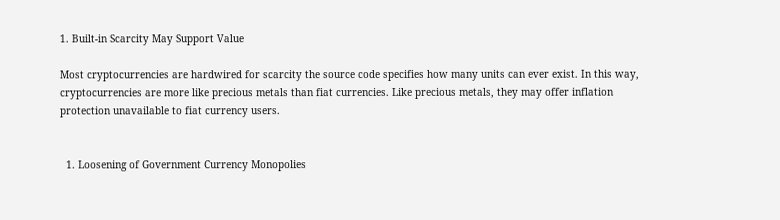1. Built-in Scarcity May Support Value

Most cryptocurrencies are hardwired for scarcity the source code specifies how many units can ever exist. In this way, cryptocurrencies are more like precious metals than fiat currencies. Like precious metals, they may offer inflation protection unavailable to fiat currency users.


  1. Loosening of Government Currency Monopolies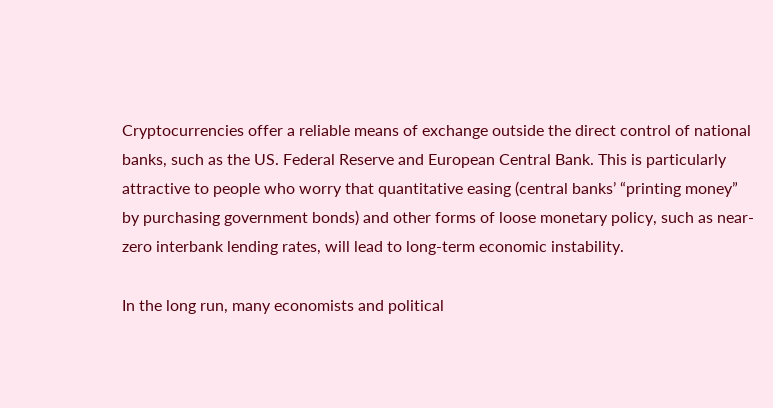Cryptocurrencies offer a reliable means of exchange outside the direct control of national banks, such as the US. Federal Reserve and European Central Bank. This is particularly attractive to people who worry that quantitative easing (central banks’ “printing money” by purchasing government bonds) and other forms of loose monetary policy, such as near-zero interbank lending rates, will lead to long-term economic instability.

In the long run, many economists and political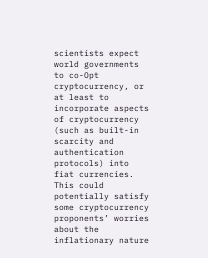scientists expect world governments to co-Opt cryptocurrency, or at least to incorporate aspects of cryptocurrency (such as built-in scarcity and authentication protocols) into fiat currencies. This could potentially satisfy some cryptocurrency proponents’ worries about the inflationary nature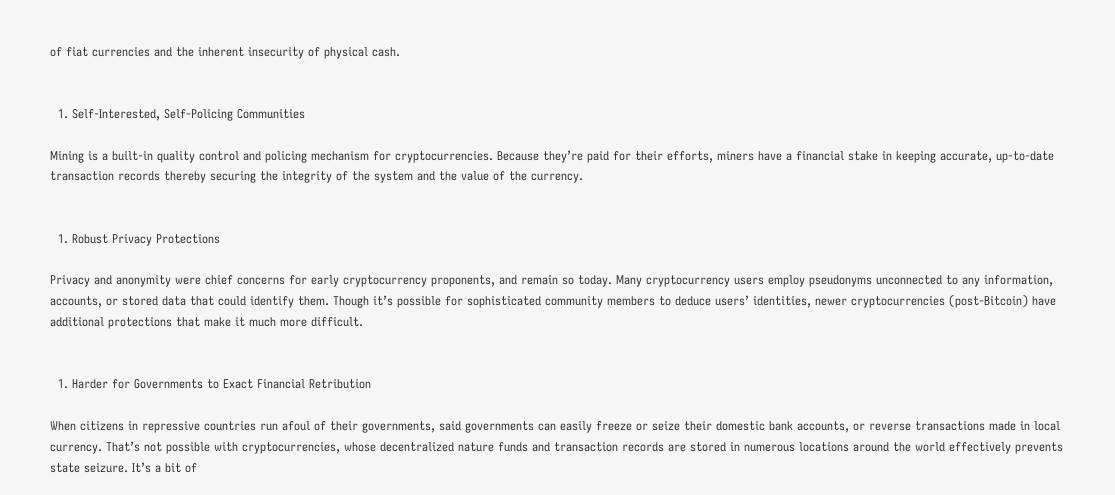of fiat currencies and the inherent insecurity of physical cash.


  1. Self-Interested, Self-Policing Communities

Mining is a built-in quality control and policing mechanism for cryptocurrencies. Because they’re paid for their efforts, miners have a financial stake in keeping accurate, up-to-date transaction records thereby securing the integrity of the system and the value of the currency.


  1. Robust Privacy Protections

Privacy and anonymity were chief concerns for early cryptocurrency proponents, and remain so today. Many cryptocurrency users employ pseudonyms unconnected to any information, accounts, or stored data that could identify them. Though it’s possible for sophisticated community members to deduce users’ identities, newer cryptocurrencies (post-Bitcoin) have additional protections that make it much more difficult.


  1. Harder for Governments to Exact Financial Retribution

When citizens in repressive countries run afoul of their governments, said governments can easily freeze or seize their domestic bank accounts, or reverse transactions made in local currency. That’s not possible with cryptocurrencies, whose decentralized nature funds and transaction records are stored in numerous locations around the world effectively prevents state seizure. It’s a bit of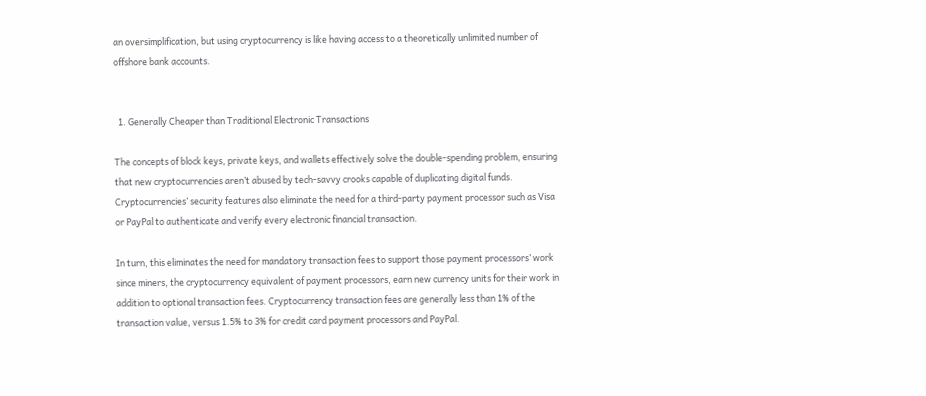an oversimplification, but using cryptocurrency is like having access to a theoretically unlimited number of offshore bank accounts.


  1. Generally Cheaper than Traditional Electronic Transactions

The concepts of block keys, private keys, and wallets effectively solve the double-spending problem, ensuring that new cryptocurrencies aren’t abused by tech-savvy crooks capable of duplicating digital funds. Cryptocurrencies’ security features also eliminate the need for a third-party payment processor such as Visa or PayPal to authenticate and verify every electronic financial transaction.

In turn, this eliminates the need for mandatory transaction fees to support those payment processors’ work since miners, the cryptocurrency equivalent of payment processors, earn new currency units for their work in addition to optional transaction fees. Cryptocurrency transaction fees are generally less than 1% of the transaction value, versus 1.5% to 3% for credit card payment processors and PayPal.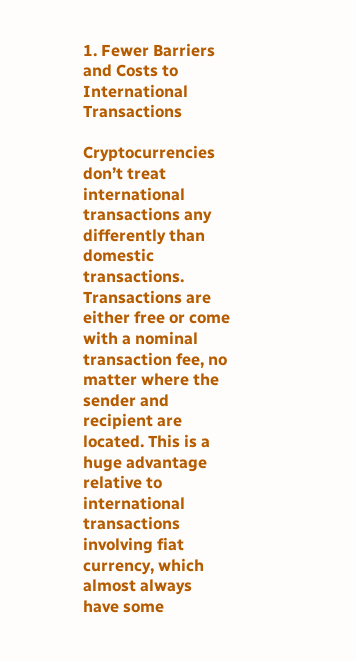1. Fewer Barriers and Costs to International Transactions

Cryptocurrencies don’t treat international transactions any differently than domestic transactions. Transactions are either free or come with a nominal transaction fee, no matter where the sender and recipient are located. This is a huge advantage relative to international transactions involving fiat currency, which almost always have some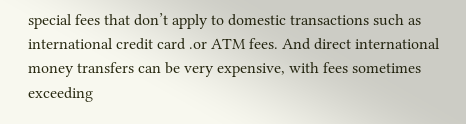special fees that don’t apply to domestic transactions such as international credit card .or ATM fees. And direct international money transfers can be very expensive, with fees sometimes exceeding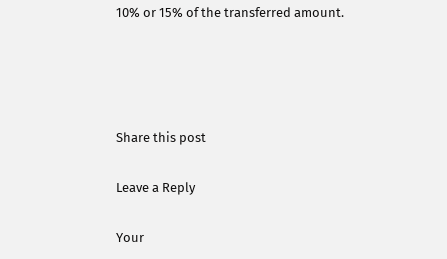10% or 15% of the transferred amount.




Share this post

Leave a Reply

Your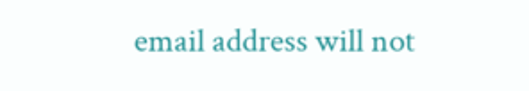email address will not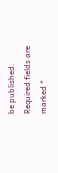be published. Required fields are marked *